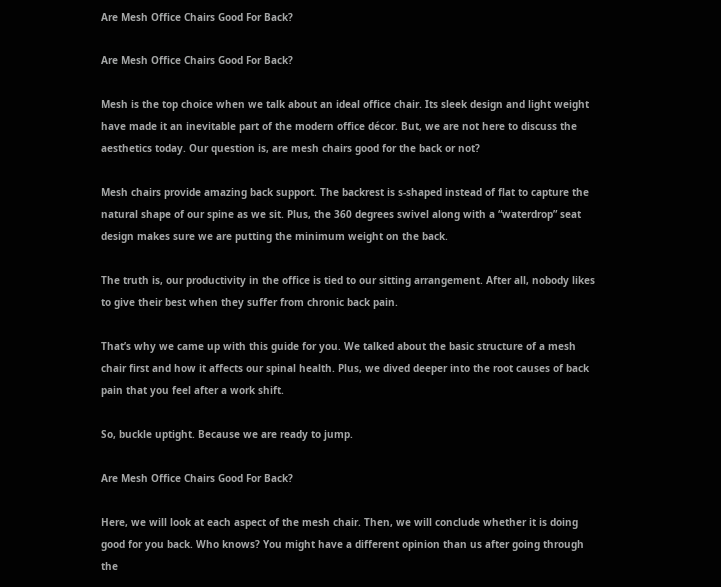Are Mesh Office Chairs Good For Back?

Are Mesh Office Chairs Good For Back?

Mesh is the top choice when we talk about an ideal office chair. Its sleek design and light weight have made it an inevitable part of the modern office décor. But, we are not here to discuss the aesthetics today. Our question is, are mesh chairs good for the back or not?

Mesh chairs provide amazing back support. The backrest is s-shaped instead of flat to capture the natural shape of our spine as we sit. Plus, the 360 degrees swivel along with a “waterdrop” seat design makes sure we are putting the minimum weight on the back.

The truth is, our productivity in the office is tied to our sitting arrangement. After all, nobody likes to give their best when they suffer from chronic back pain.

That’s why we came up with this guide for you. We talked about the basic structure of a mesh chair first and how it affects our spinal health. Plus, we dived deeper into the root causes of back pain that you feel after a work shift.

So, buckle uptight. Because we are ready to jump.

Are Mesh Office Chairs Good For Back?

Here, we will look at each aspect of the mesh chair. Then, we will conclude whether it is doing good for you back. Who knows? You might have a different opinion than us after going through the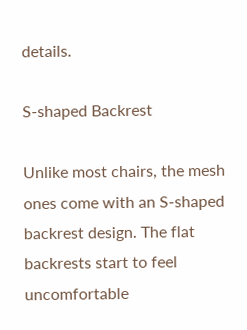details.

S-shaped Backrest

Unlike most chairs, the mesh ones come with an S-shaped backrest design. The flat backrests start to feel uncomfortable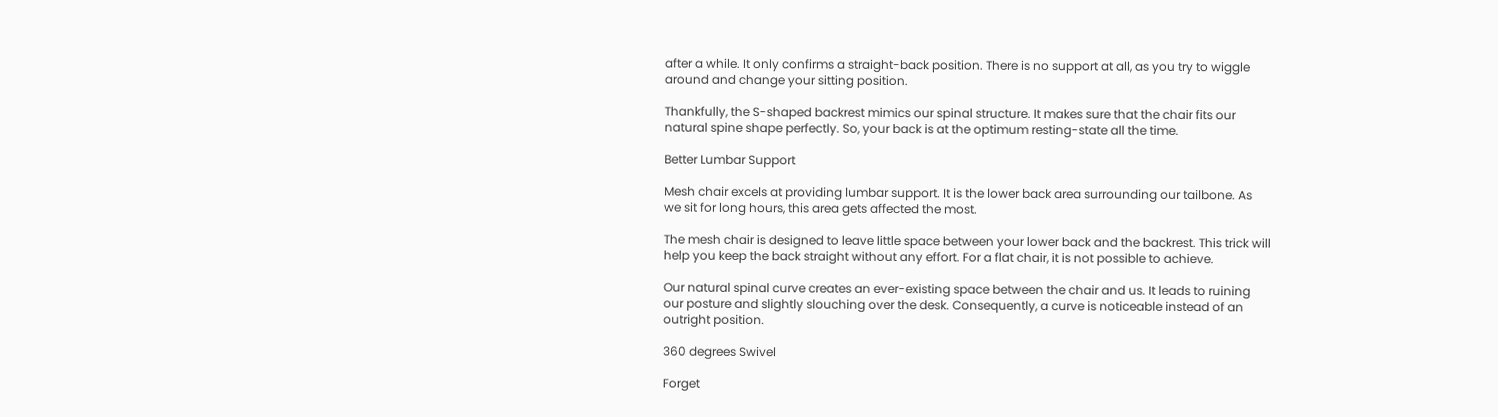after a while. It only confirms a straight-back position. There is no support at all, as you try to wiggle around and change your sitting position.

Thankfully, the S-shaped backrest mimics our spinal structure. It makes sure that the chair fits our natural spine shape perfectly. So, your back is at the optimum resting-state all the time.

Better Lumbar Support

Mesh chair excels at providing lumbar support. It is the lower back area surrounding our tailbone. As we sit for long hours, this area gets affected the most.

The mesh chair is designed to leave little space between your lower back and the backrest. This trick will help you keep the back straight without any effort. For a flat chair, it is not possible to achieve.

Our natural spinal curve creates an ever-existing space between the chair and us. It leads to ruining our posture and slightly slouching over the desk. Consequently, a curve is noticeable instead of an outright position.

360 degrees Swivel

Forget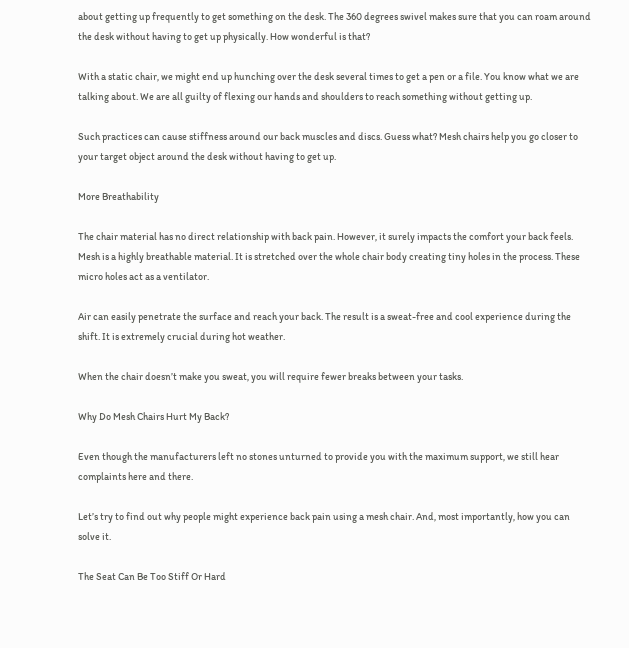about getting up frequently to get something on the desk. The 360 degrees swivel makes sure that you can roam around the desk without having to get up physically. How wonderful is that?

With a static chair, we might end up hunching over the desk several times to get a pen or a file. You know what we are talking about. We are all guilty of flexing our hands and shoulders to reach something without getting up.

Such practices can cause stiffness around our back muscles and discs. Guess what? Mesh chairs help you go closer to your target object around the desk without having to get up.

More Breathability

The chair material has no direct relationship with back pain. However, it surely impacts the comfort your back feels. Mesh is a highly breathable material. It is stretched over the whole chair body creating tiny holes in the process. These micro holes act as a ventilator.

Air can easily penetrate the surface and reach your back. The result is a sweat-free and cool experience during the shift. It is extremely crucial during hot weather.

When the chair doesn’t make you sweat, you will require fewer breaks between your tasks.

Why Do Mesh Chairs Hurt My Back?

Even though the manufacturers left no stones unturned to provide you with the maximum support, we still hear complaints here and there.

Let’s try to find out why people might experience back pain using a mesh chair. And, most importantly, how you can solve it.

The Seat Can Be Too Stiff Or Hard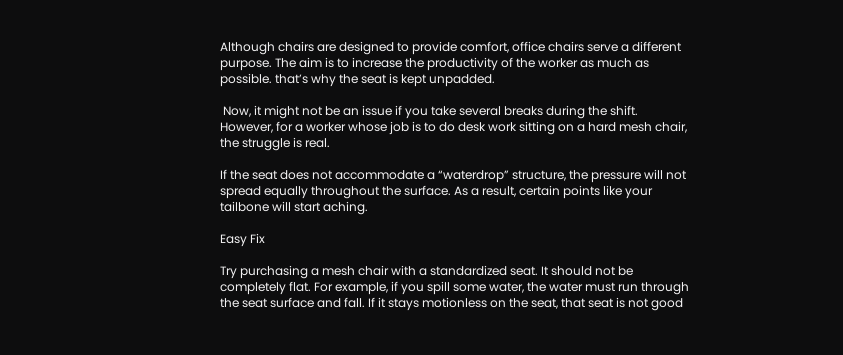Although chairs are designed to provide comfort, office chairs serve a different purpose. The aim is to increase the productivity of the worker as much as possible. that’s why the seat is kept unpadded.

 Now, it might not be an issue if you take several breaks during the shift. However, for a worker whose job is to do desk work sitting on a hard mesh chair, the struggle is real.

If the seat does not accommodate a “waterdrop” structure, the pressure will not spread equally throughout the surface. As a result, certain points like your tailbone will start aching.

Easy Fix

Try purchasing a mesh chair with a standardized seat. It should not be completely flat. For example, if you spill some water, the water must run through the seat surface and fall. If it stays motionless on the seat, that seat is not good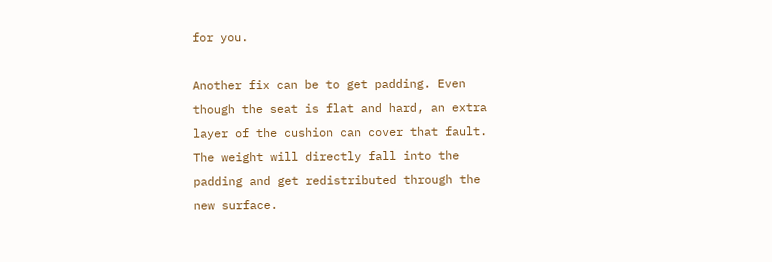for you.

Another fix can be to get padding. Even though the seat is flat and hard, an extra layer of the cushion can cover that fault. The weight will directly fall into the padding and get redistributed through the new surface.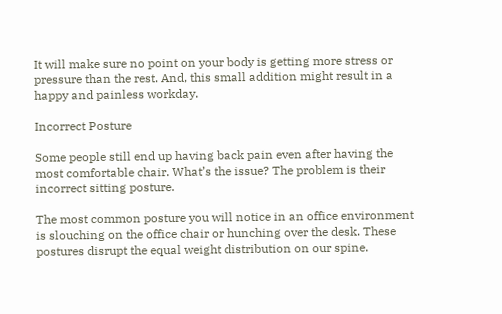It will make sure no point on your body is getting more stress or pressure than the rest. And, this small addition might result in a happy and painless workday.

Incorrect Posture

Some people still end up having back pain even after having the most comfortable chair. What’s the issue? The problem is their incorrect sitting posture.

The most common posture you will notice in an office environment is slouching on the office chair or hunching over the desk. These postures disrupt the equal weight distribution on our spine.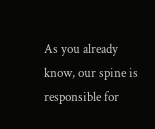As you already know, our spine is responsible for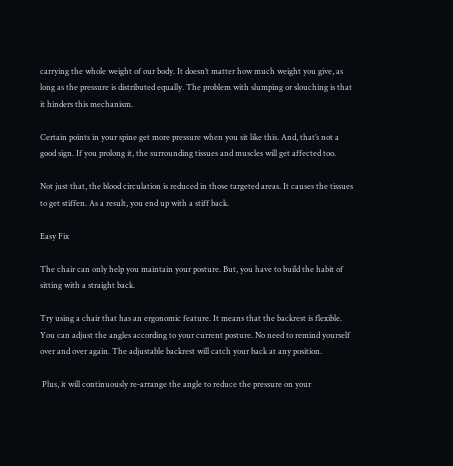carrying the whole weight of our body. It doesn’t matter how much weight you give, as long as the pressure is distributed equally. The problem with slumping or slouching is that it hinders this mechanism.

Certain points in your spine get more pressure when you sit like this. And, that’s not a good sign. If you prolong it, the surrounding tissues and muscles will get affected too.

Not just that, the blood circulation is reduced in those targeted areas. It causes the tissues to get stiffen. As a result, you end up with a stiff back.

Easy Fix

The chair can only help you maintain your posture. But, you have to build the habit of sitting with a straight back.

Try using a chair that has an ergonomic feature. It means that the backrest is flexible. You can adjust the angles according to your current posture. No need to remind yourself over and over again. The adjustable backrest will catch your back at any position.

 Plus, it will continuously re-arrange the angle to reduce the pressure on your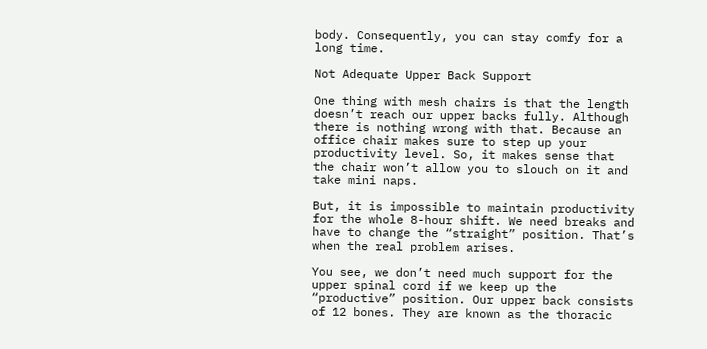body. Consequently, you can stay comfy for a long time.

Not Adequate Upper Back Support

One thing with mesh chairs is that the length doesn’t reach our upper backs fully. Although there is nothing wrong with that. Because an office chair makes sure to step up your productivity level. So, it makes sense that the chair won’t allow you to slouch on it and take mini naps.

But, it is impossible to maintain productivity for the whole 8-hour shift. We need breaks and have to change the “straight” position. That’s when the real problem arises.

You see, we don’t need much support for the upper spinal cord if we keep up the “productive” position. Our upper back consists of 12 bones. They are known as the thoracic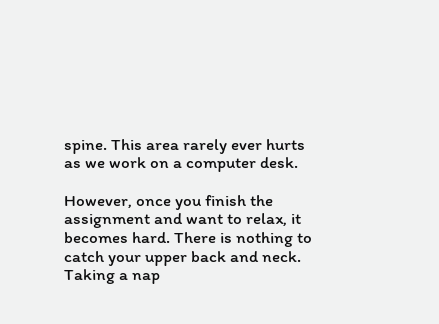spine. This area rarely ever hurts as we work on a computer desk.

However, once you finish the assignment and want to relax, it becomes hard. There is nothing to catch your upper back and neck. Taking a nap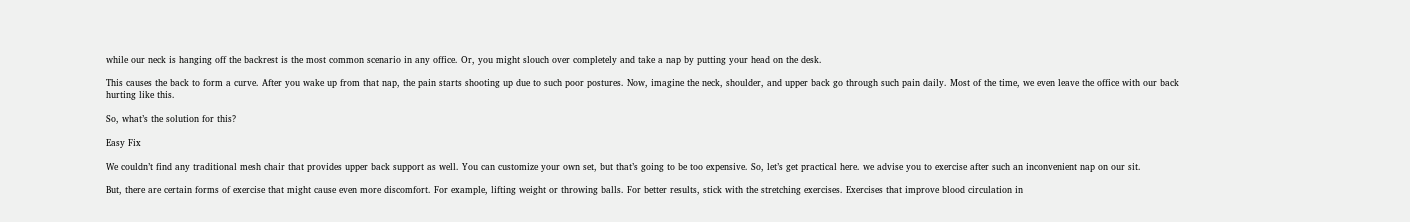while our neck is hanging off the backrest is the most common scenario in any office. Or, you might slouch over completely and take a nap by putting your head on the desk.

This causes the back to form a curve. After you wake up from that nap, the pain starts shooting up due to such poor postures. Now, imagine the neck, shoulder, and upper back go through such pain daily. Most of the time, we even leave the office with our back hurting like this.

So, what’s the solution for this?

Easy Fix

We couldn’t find any traditional mesh chair that provides upper back support as well. You can customize your own set, but that’s going to be too expensive. So, let’s get practical here. we advise you to exercise after such an inconvenient nap on our sit.

But, there are certain forms of exercise that might cause even more discomfort. For example, lifting weight or throwing balls. For better results, stick with the stretching exercises. Exercises that improve blood circulation in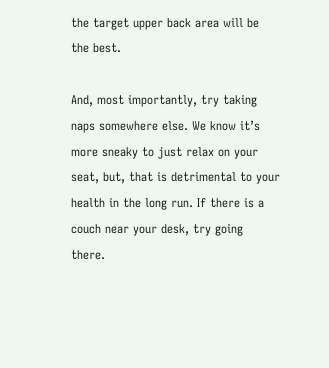the target upper back area will be the best.

And, most importantly, try taking naps somewhere else. We know it’s more sneaky to just relax on your seat, but, that is detrimental to your health in the long run. If there is a couch near your desk, try going there.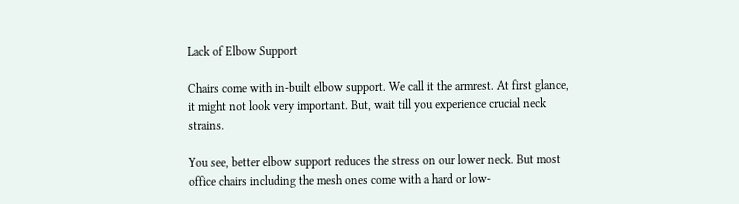Lack of Elbow Support

Chairs come with in-built elbow support. We call it the armrest. At first glance, it might not look very important. But, wait till you experience crucial neck strains.

You see, better elbow support reduces the stress on our lower neck. But most office chairs including the mesh ones come with a hard or low-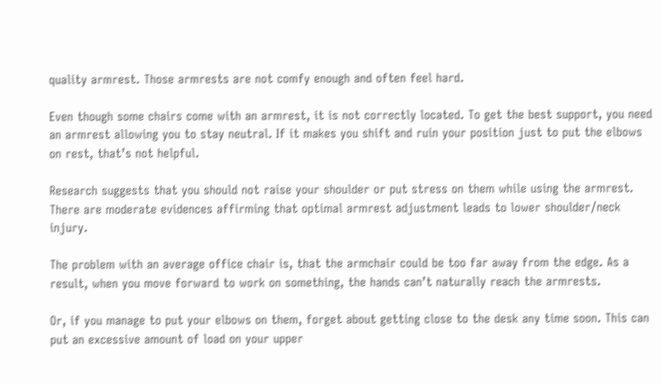quality armrest. Those armrests are not comfy enough and often feel hard.

Even though some chairs come with an armrest, it is not correctly located. To get the best support, you need an armrest allowing you to stay neutral. If it makes you shift and ruin your position just to put the elbows on rest, that’s not helpful.

Research suggests that you should not raise your shoulder or put stress on them while using the armrest. There are moderate evidences affirming that optimal armrest adjustment leads to lower shoulder/neck injury.

The problem with an average office chair is, that the armchair could be too far away from the edge. As a result, when you move forward to work on something, the hands can’t naturally reach the armrests.

Or, if you manage to put your elbows on them, forget about getting close to the desk any time soon. This can put an excessive amount of load on your upper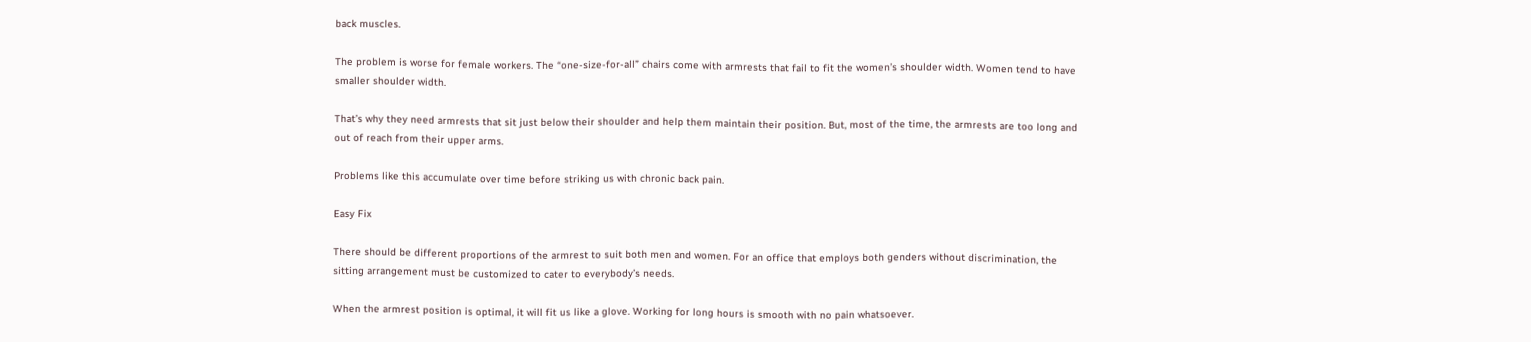back muscles.

The problem is worse for female workers. The “one-size-for-all” chairs come with armrests that fail to fit the women’s shoulder width. Women tend to have smaller shoulder width.

That’s why they need armrests that sit just below their shoulder and help them maintain their position. But, most of the time, the armrests are too long and out of reach from their upper arms.

Problems like this accumulate over time before striking us with chronic back pain.

Easy Fix

There should be different proportions of the armrest to suit both men and women. For an office that employs both genders without discrimination, the sitting arrangement must be customized to cater to everybody’s needs.

When the armrest position is optimal, it will fit us like a glove. Working for long hours is smooth with no pain whatsoever.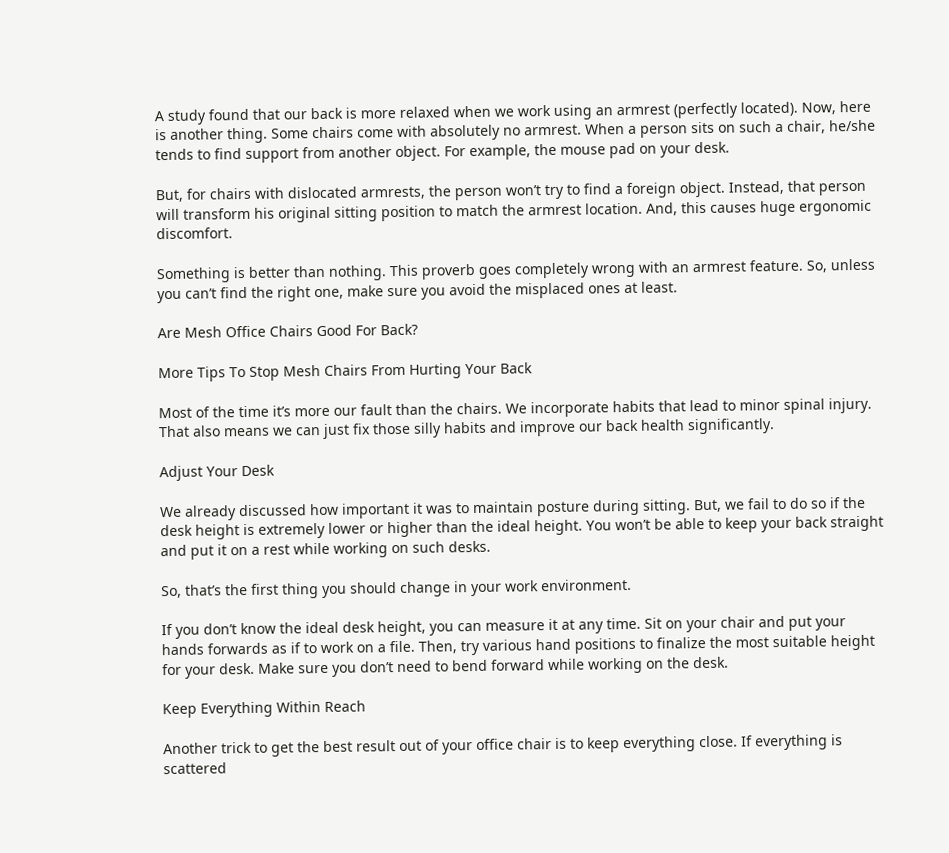A study found that our back is more relaxed when we work using an armrest (perfectly located). Now, here is another thing. Some chairs come with absolutely no armrest. When a person sits on such a chair, he/she tends to find support from another object. For example, the mouse pad on your desk.

But, for chairs with dislocated armrests, the person won’t try to find a foreign object. Instead, that person will transform his original sitting position to match the armrest location. And, this causes huge ergonomic discomfort.

Something is better than nothing. This proverb goes completely wrong with an armrest feature. So, unless you can’t find the right one, make sure you avoid the misplaced ones at least.

Are Mesh Office Chairs Good For Back?

More Tips To Stop Mesh Chairs From Hurting Your Back

Most of the time it’s more our fault than the chairs. We incorporate habits that lead to minor spinal injury. That also means we can just fix those silly habits and improve our back health significantly.

Adjust Your Desk

We already discussed how important it was to maintain posture during sitting. But, we fail to do so if the desk height is extremely lower or higher than the ideal height. You won’t be able to keep your back straight and put it on a rest while working on such desks.

So, that’s the first thing you should change in your work environment.

If you don’t know the ideal desk height, you can measure it at any time. Sit on your chair and put your hands forwards as if to work on a file. Then, try various hand positions to finalize the most suitable height for your desk. Make sure you don’t need to bend forward while working on the desk.

Keep Everything Within Reach

Another trick to get the best result out of your office chair is to keep everything close. If everything is scattered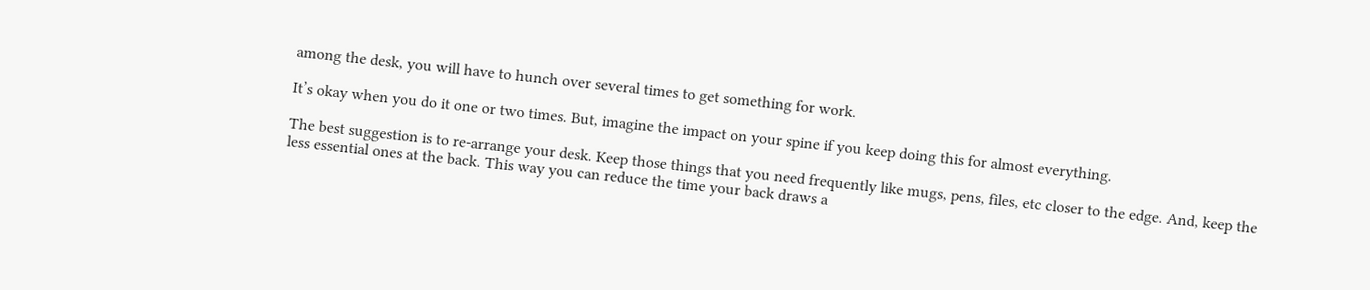among the desk, you will have to hunch over several times to get something for work.

It’s okay when you do it one or two times. But, imagine the impact on your spine if you keep doing this for almost everything.

The best suggestion is to re-arrange your desk. Keep those things that you need frequently like mugs, pens, files, etc closer to the edge. And, keep the less essential ones at the back. This way you can reduce the time your back draws a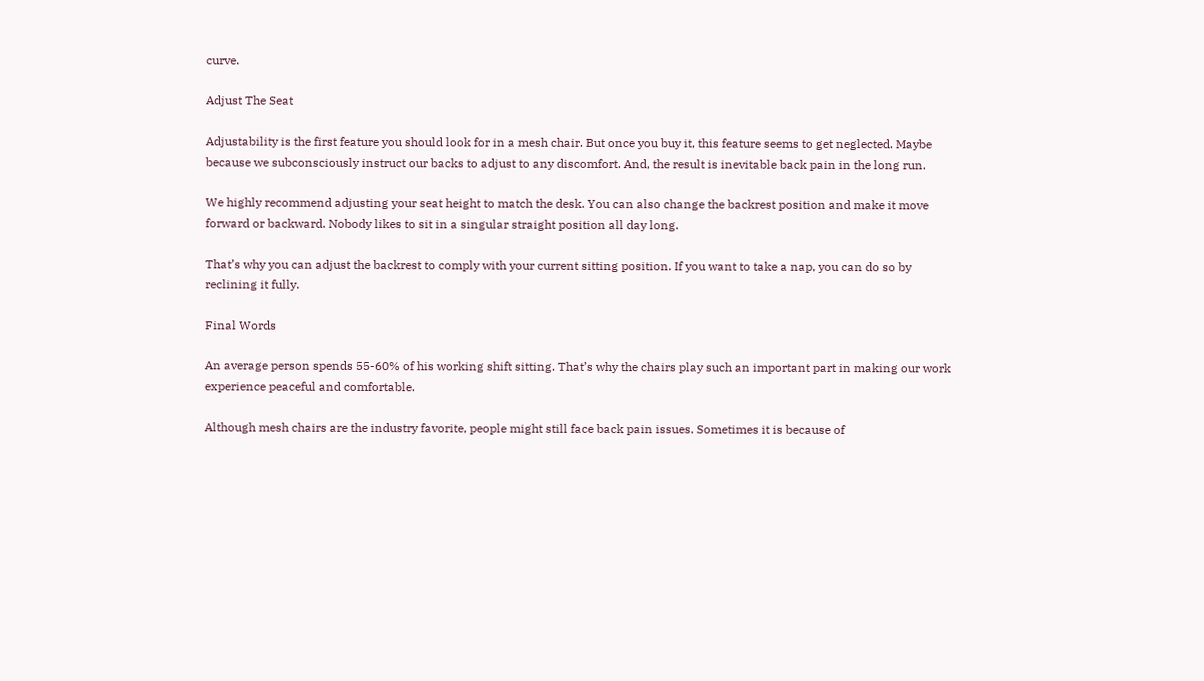curve.

Adjust The Seat

Adjustability is the first feature you should look for in a mesh chair. But once you buy it, this feature seems to get neglected. Maybe because we subconsciously instruct our backs to adjust to any discomfort. And, the result is inevitable back pain in the long run.

We highly recommend adjusting your seat height to match the desk. You can also change the backrest position and make it move forward or backward. Nobody likes to sit in a singular straight position all day long.

That’s why you can adjust the backrest to comply with your current sitting position. If you want to take a nap, you can do so by reclining it fully.

Final Words

An average person spends 55-60% of his working shift sitting. That’s why the chairs play such an important part in making our work experience peaceful and comfortable.

Although mesh chairs are the industry favorite, people might still face back pain issues. Sometimes it is because of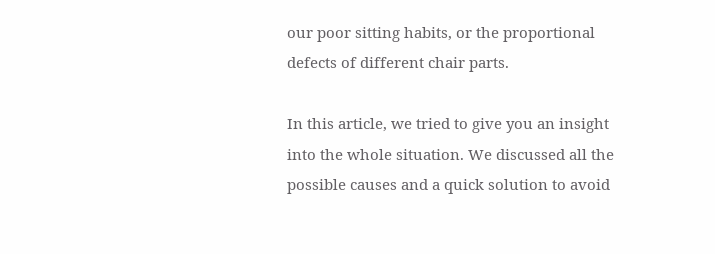our poor sitting habits, or the proportional defects of different chair parts.

In this article, we tried to give you an insight into the whole situation. We discussed all the possible causes and a quick solution to avoid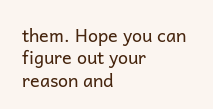them. Hope you can figure out your reason and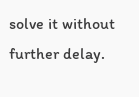solve it without further delay.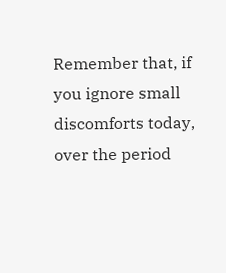Remember that, if you ignore small discomforts today, over the period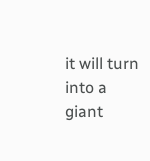it will turn into a giant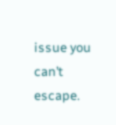issue you can’t escape.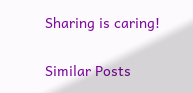Sharing is caring!

Similar Posts